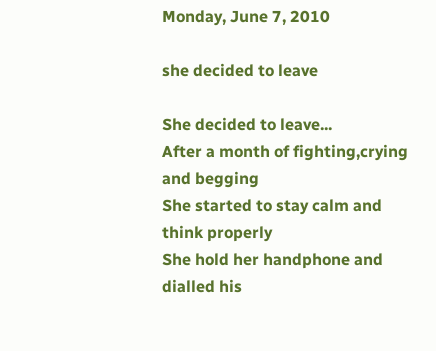Monday, June 7, 2010

she decided to leave

She decided to leave...
After a month of fighting,crying and begging
She started to stay calm and think properly
She hold her handphone and dialled his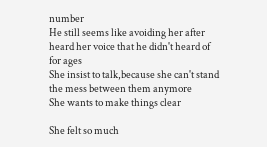number
He still seems like avoiding her after heard her voice that he didn't heard of for ages
She insist to talk,because she can't stand the mess between them anymore
She wants to make things clear

She felt so much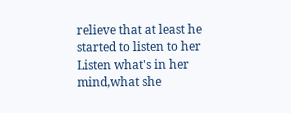relieve that at least he started to listen to her
Listen what's in her mind,what she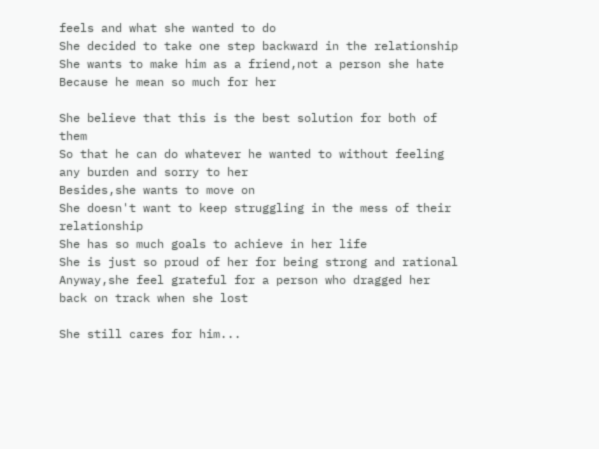feels and what she wanted to do
She decided to take one step backward in the relationship
She wants to make him as a friend,not a person she hate
Because he mean so much for her

She believe that this is the best solution for both of them
So that he can do whatever he wanted to without feeling any burden and sorry to her
Besides,she wants to move on
She doesn't want to keep struggling in the mess of their relationship
She has so much goals to achieve in her life
She is just so proud of her for being strong and rational
Anyway,she feel grateful for a person who dragged her back on track when she lost

She still cares for him...